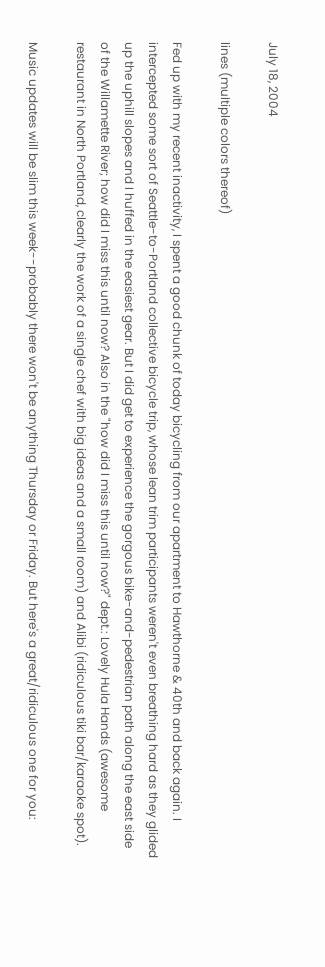July 18, 2004

lines (multiple colors thereof)

Fed up with my recent inactivity, I spent a good chunk of today bicycling from our apartment to Hawthorne & 40th and back again. I intercepted some sort of Seattle-to-Portland collective bicycle trip, whose lean trim participants weren't even breathing hard as they glided up the uphill slopes and I huffed in the easiest gear. But I did get to experience the gorgous bike-and-pedestrian path along the east side of the Willamette River; how did I miss this until now? Also in the "how did I miss this until now?" dept.: Lovely Hula Hands (awesome restaurant in North Portland, clearly the work of a single chef with big ideas and a small room) and Alibi (ridiculous tiki bar/karaoke spot).

Music updates will be slim this week--probably there won't be anything Thursday or Friday. But here's a great/ridiculous one for you: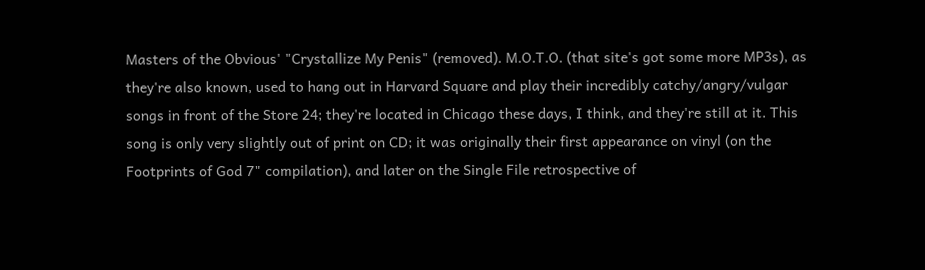Masters of the Obvious' "Crystallize My Penis" (removed). M.O.T.O. (that site's got some more MP3s), as they're also known, used to hang out in Harvard Square and play their incredibly catchy/angry/vulgar songs in front of the Store 24; they're located in Chicago these days, I think, and they're still at it. This song is only very slightly out of print on CD; it was originally their first appearance on vinyl (on the Footprints of God 7" compilation), and later on the Single File retrospective of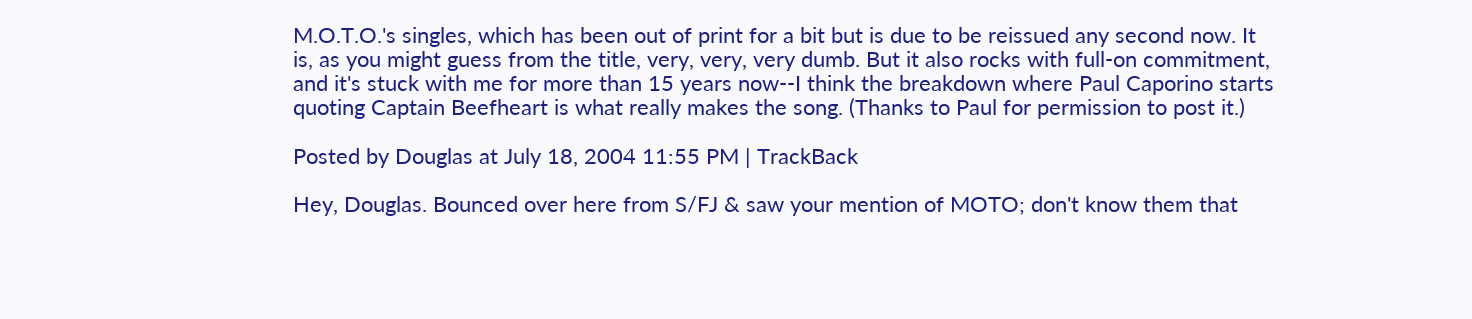M.O.T.O.'s singles, which has been out of print for a bit but is due to be reissued any second now. It is, as you might guess from the title, very, very, very dumb. But it also rocks with full-on commitment, and it's stuck with me for more than 15 years now--I think the breakdown where Paul Caporino starts quoting Captain Beefheart is what really makes the song. (Thanks to Paul for permission to post it.)

Posted by Douglas at July 18, 2004 11:55 PM | TrackBack

Hey, Douglas. Bounced over here from S/FJ & saw your mention of MOTO; don't know them that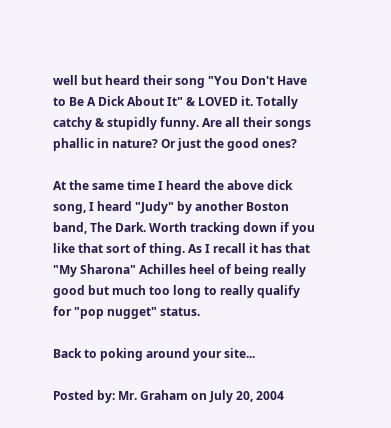well but heard their song "You Don't Have to Be A Dick About It" & LOVED it. Totally catchy & stupidly funny. Are all their songs phallic in nature? Or just the good ones?

At the same time I heard the above dick song, I heard "Judy" by another Boston band, The Dark. Worth tracking down if you like that sort of thing. As I recall it has that "My Sharona" Achilles heel of being really good but much too long to really qualify for "pop nugget" status.

Back to poking around your site...

Posted by: Mr. Graham on July 20, 2004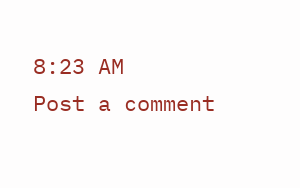8:23 AM
Post a comment